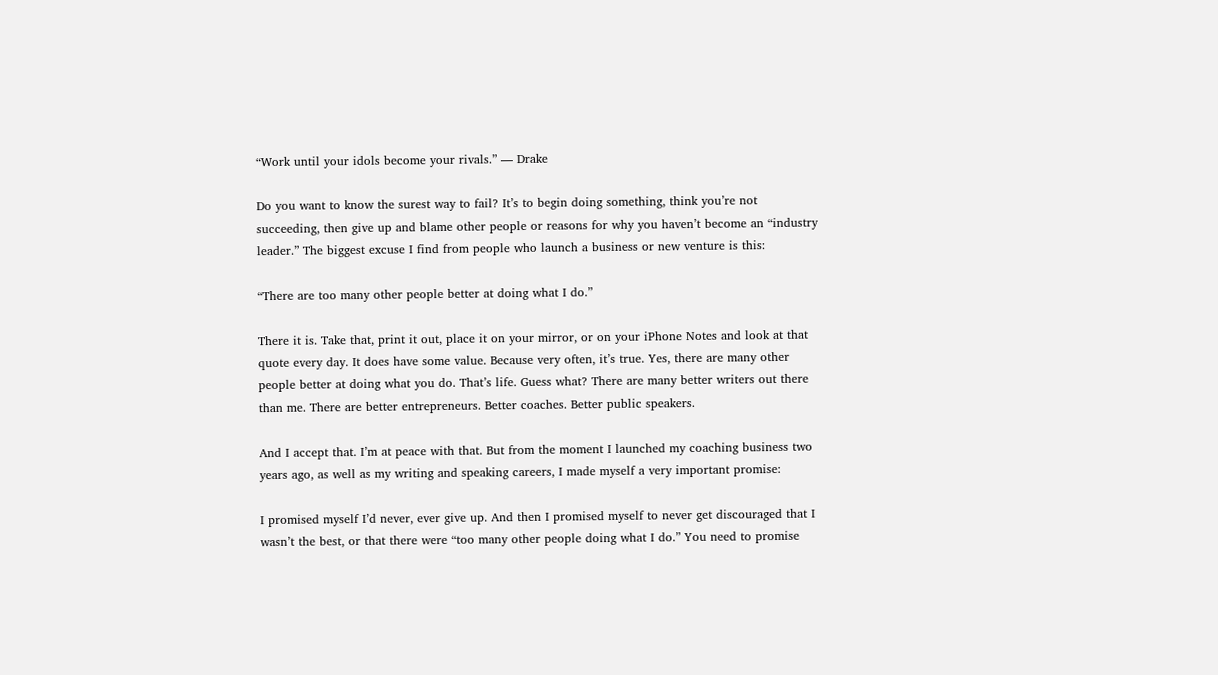“Work until your idols become your rivals.” — Drake

Do you want to know the surest way to fail? It’s to begin doing something, think you’re not succeeding, then give up and blame other people or reasons for why you haven’t become an “industry leader.” The biggest excuse I find from people who launch a business or new venture is this:

“There are too many other people better at doing what I do.”

There it is. Take that, print it out, place it on your mirror, or on your iPhone Notes and look at that quote every day. It does have some value. Because very often, it’s true. Yes, there are many other people better at doing what you do. That’s life. Guess what? There are many better writers out there than me. There are better entrepreneurs. Better coaches. Better public speakers.

And I accept that. I’m at peace with that. But from the moment I launched my coaching business two years ago, as well as my writing and speaking careers, I made myself a very important promise:

I promised myself I’d never, ever give up. And then I promised myself to never get discouraged that I wasn’t the best, or that there were “too many other people doing what I do.” You need to promise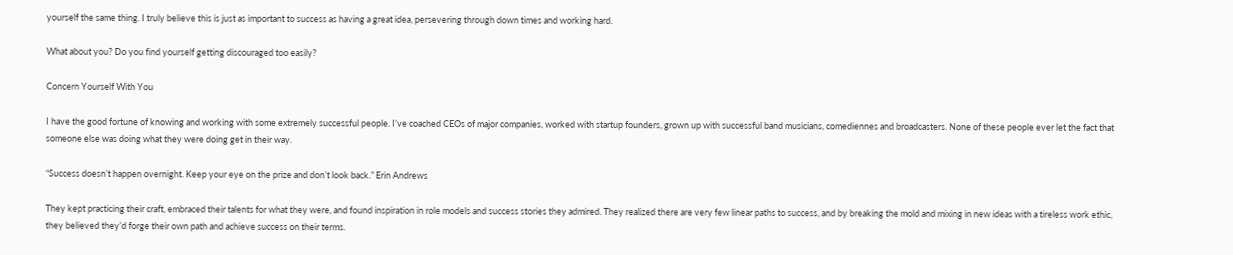yourself the same thing. I truly believe this is just as important to success as having a great idea, persevering through down times and working hard.

What about you? Do you find yourself getting discouraged too easily?

Concern Yourself With You

I have the good fortune of knowing and working with some extremely successful people. I’ve coached CEOs of major companies, worked with startup founders, grown up with successful band musicians, comediennes and broadcasters. None of these people ever let the fact that someone else was doing what they were doing get in their way.

“Success doesn’t happen overnight. Keep your eye on the prize and don’t look back.” Erin Andrews

They kept practicing their craft, embraced their talents for what they were, and found inspiration in role models and success stories they admired. They realized there are very few linear paths to success, and by breaking the mold and mixing in new ideas with a tireless work ethic, they believed they’d forge their own path and achieve success on their terms.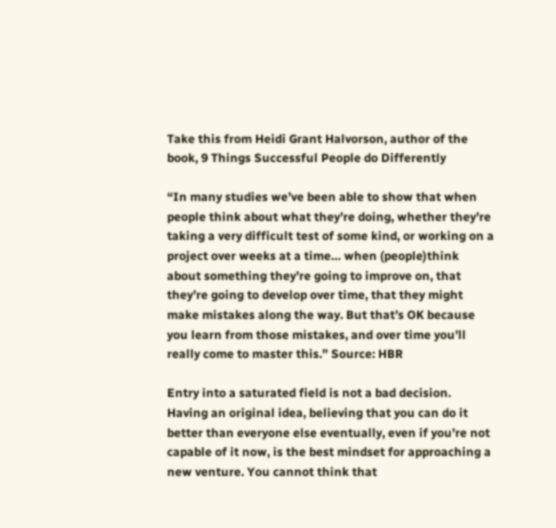Take this from Heidi Grant Halvorson, author of the book, 9 Things Successful People do Differently

“In many studies we’ve been able to show that when people think about what they’re doing, whether they’re taking a very difficult test of some kind, or working on a project over weeks at a time… when (people)think about something they’re going to improve on, that they’re going to develop over time, that they might make mistakes along the way. But that’s OK because you learn from those mistakes, and over time you’ll really come to master this.” Source: HBR

Entry into a saturated field is not a bad decision. Having an original idea, believing that you can do it better than everyone else eventually, even if you’re not capable of it now, is the best mindset for approaching a new venture. You cannot think that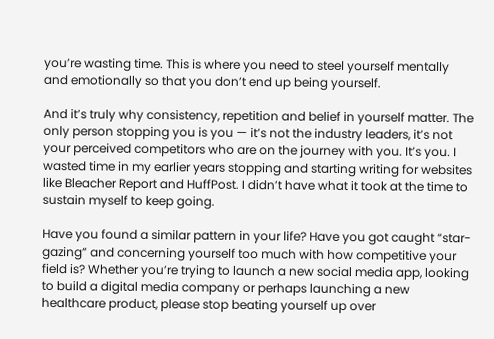you’re wasting time. This is where you need to steel yourself mentally and emotionally so that you don’t end up being yourself.

And it’s truly why consistency, repetition and belief in yourself matter. The only person stopping you is you — it’s not the industry leaders, it’s not your perceived competitors who are on the journey with you. It’s you. I wasted time in my earlier years stopping and starting writing for websites like Bleacher Report and HuffPost. I didn’t have what it took at the time to sustain myself to keep going.

Have you found a similar pattern in your life? Have you got caught “star-gazing” and concerning yourself too much with how competitive your field is? Whether you’re trying to launch a new social media app, looking to build a digital media company or perhaps launching a new healthcare product, please stop beating yourself up over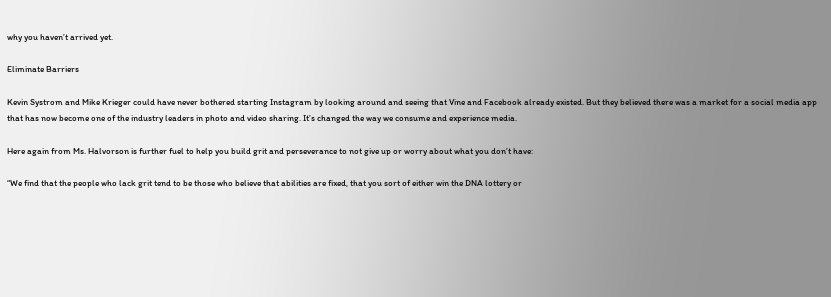why you haven’t arrived yet.

Eliminate Barriers

Kevin Systrom and Mike Krieger could have never bothered starting Instagram by looking around and seeing that Vine and Facebook already existed. But they believed there was a market for a social media app that has now become one of the industry leaders in photo and video sharing. It’s changed the way we consume and experience media.

Here again from Ms. Halvorson is further fuel to help you build grit and perseverance to not give up or worry about what you don’t have:

“We find that the people who lack grit tend to be those who believe that abilities are fixed, that you sort of either win the DNA lottery or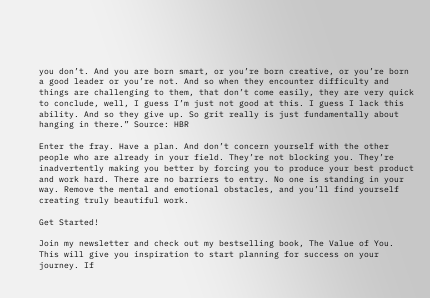you don’t. And you are born smart, or you’re born creative, or you’re born a good leader or you’re not. And so when they encounter difficulty and things are challenging to them, that don’t come easily, they are very quick to conclude, well, I guess I’m just not good at this. I guess I lack this ability. And so they give up. So grit really is just fundamentally about hanging in there.” Source: HBR

Enter the fray. Have a plan. And don’t concern yourself with the other people who are already in your field. They’re not blocking you. They’re inadvertently making you better by forcing you to produce your best product and work hard. There are no barriers to entry. No one is standing in your way. Remove the mental and emotional obstacles, and you’ll find yourself creating truly beautiful work.

Get Started!

Join my newsletter and check out my bestselling book, The Value of You. This will give you inspiration to start planning for success on your journey. If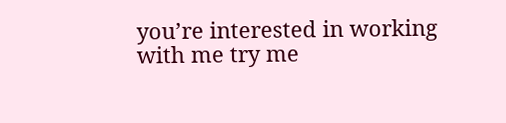you’re interested in working with me try me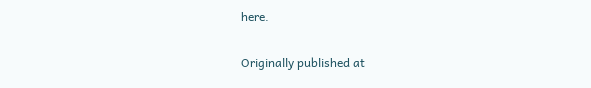here.

Originally published at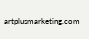artplusmarketing.com